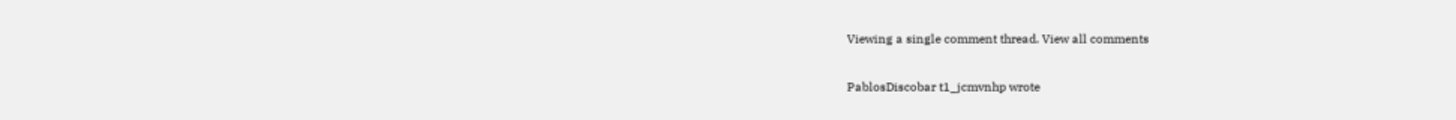Viewing a single comment thread. View all comments

PablosDiscobar t1_jcmvnhp wrote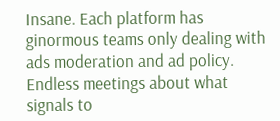Insane. Each platform has ginormous teams only dealing with ads moderation and ad policy. Endless meetings about what signals to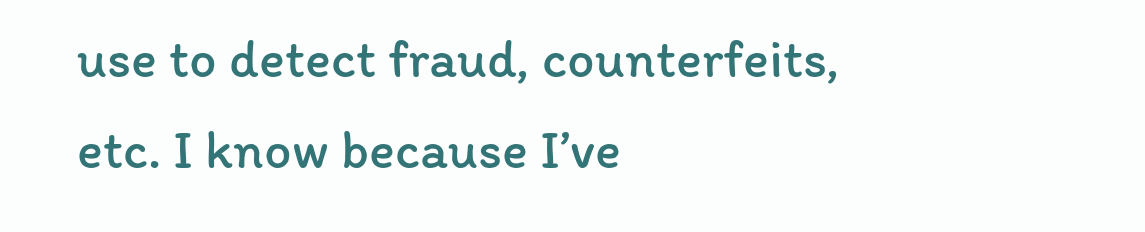use to detect fraud, counterfeits, etc. I know because I’ve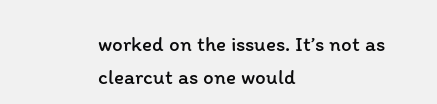worked on the issues. It’s not as clearcut as one would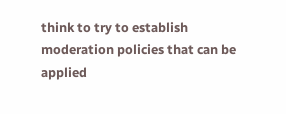think to try to establish moderation policies that can be applied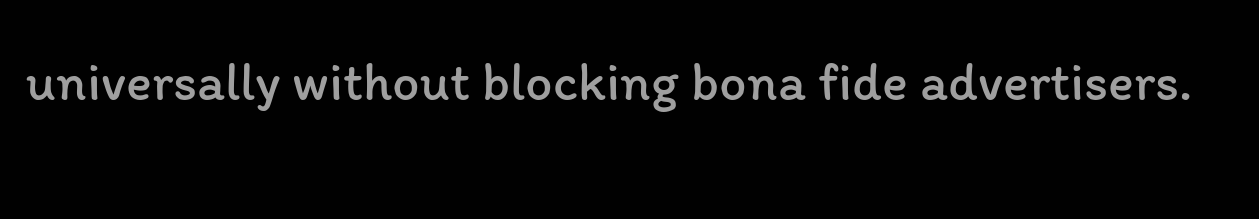universally without blocking bona fide advertisers.